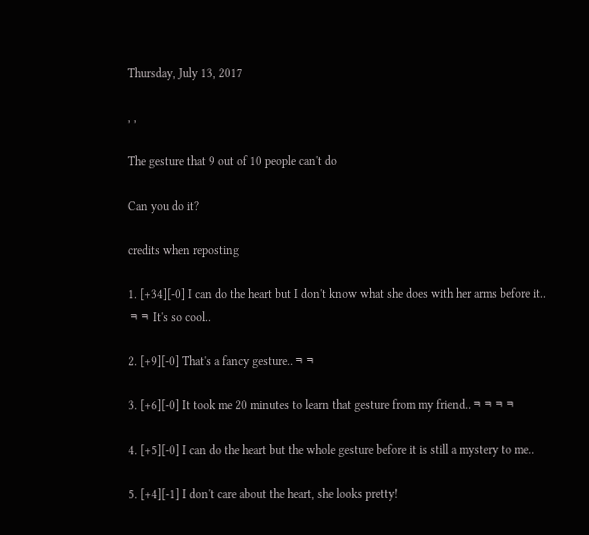Thursday, July 13, 2017

, ,

The gesture that 9 out of 10 people can't do

Can you do it?

credits when reposting

1. [+34][-0] I can do the heart but I don't know what she does with her arms before it..ㅋㅋ It's so cool..

2. [+9][-0] That's a fancy gesture..ㅋㅋ

3. [+6][-0] It took me 20 minutes to learn that gesture from my friend..ㅋㅋㅋㅋ

4. [+5][-0] I can do the heart but the whole gesture before it is still a mystery to me..

5. [+4][-1] I don't care about the heart, she looks pretty!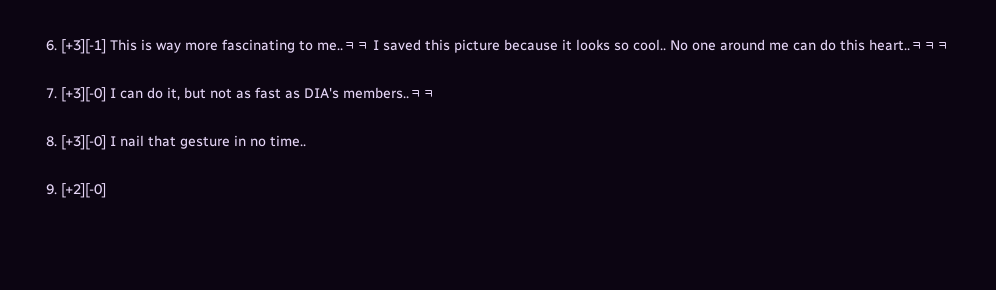6. [+3][-1] This is way more fascinating to me..ㅋㅋ I saved this picture because it looks so cool.. No one around me can do this heart..ㅋㅋㅋ

7. [+3][-0] I can do it, but not as fast as DIA's members..ㅋㅋ

8. [+3][-0] I nail that gesture in no time..

9. [+2][-0]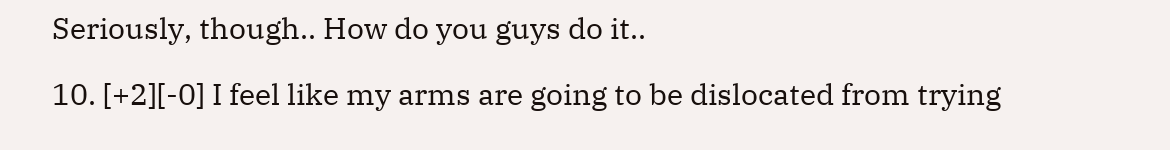Seriously, though.. How do you guys do it..

10. [+2][-0] I feel like my arms are going to be dislocated from trying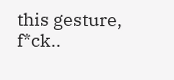this gesture, f*ck..